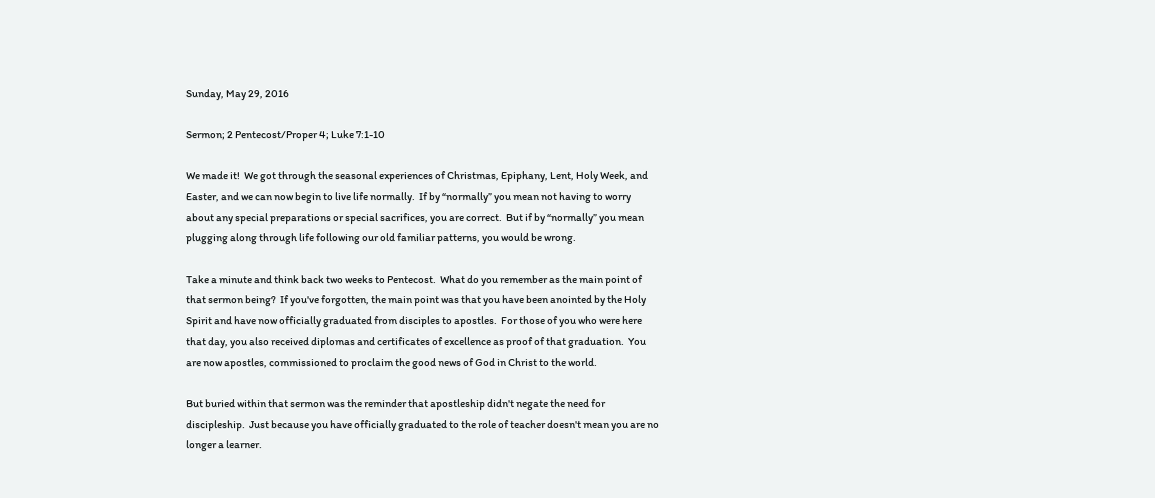Sunday, May 29, 2016

Sermon; 2 Pentecost/Proper 4; Luke 7:1-10

We made it!  We got through the seasonal experiences of Christmas, Epiphany, Lent, Holy Week, and Easter, and we can now begin to live life normally.  If by “normally” you mean not having to worry about any special preparations or special sacrifices, you are correct.  But if by “normally” you mean plugging along through life following our old familiar patterns, you would be wrong.

Take a minute and think back two weeks to Pentecost.  What do you remember as the main point of that sermon being?  If you've forgotten, the main point was that you have been anointed by the Holy Spirit and have now officially graduated from disciples to apostles.  For those of you who were here that day, you also received diplomas and certificates of excellence as proof of that graduation.  You are now apostles, commissioned to proclaim the good news of God in Christ to the world.

But buried within that sermon was the reminder that apostleship didn't negate the need for discipleship.  Just because you have officially graduated to the role of teacher doesn't mean you are no longer a learner.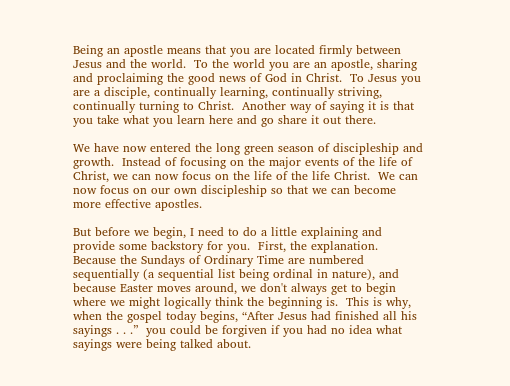Being an apostle means that you are located firmly between Jesus and the world.  To the world you are an apostle, sharing and proclaiming the good news of God in Christ.  To Jesus you are a disciple, continually learning, continually striving, continually turning to Christ.  Another way of saying it is that you take what you learn here and go share it out there.

We have now entered the long green season of discipleship and growth.  Instead of focusing on the major events of the life of Christ, we can now focus on the life of the life Christ.  We can now focus on our own discipleship so that we can become more effective apostles.

But before we begin, I need to do a little explaining and provide some backstory for you.  First, the explanation.  Because the Sundays of Ordinary Time are numbered sequentially (a sequential list being ordinal in nature), and because Easter moves around, we don't always get to begin where we might logically think the beginning is.  This is why, when the gospel today begins, “After Jesus had finished all his sayings . . .”  you could be forgiven if you had no idea what sayings were being talked about.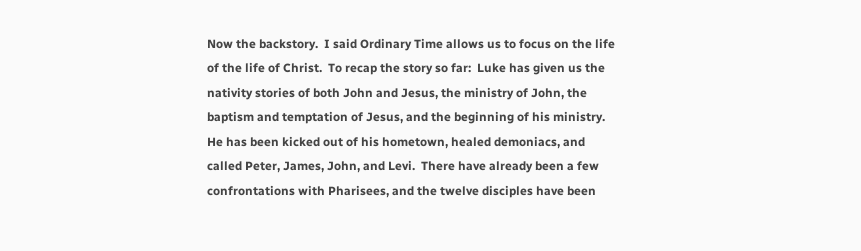Now the backstory.  I said Ordinary Time allows us to focus on the life of the life of Christ.  To recap the story so far:  Luke has given us the nativity stories of both John and Jesus, the ministry of John, the baptism and temptation of Jesus, and the beginning of his ministry.  He has been kicked out of his hometown, healed demoniacs, and called Peter, James, John, and Levi.  There have already been a few confrontations with Pharisees, and the twelve disciples have been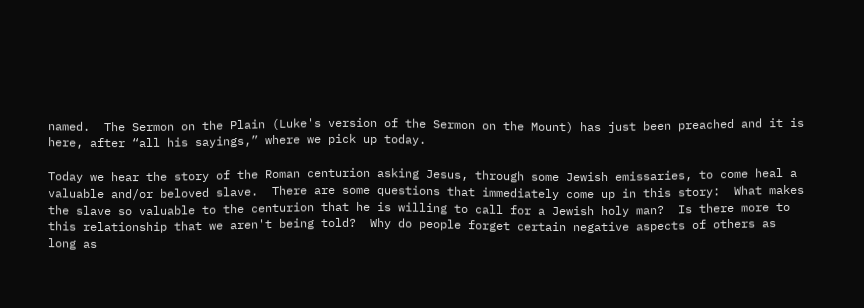named.  The Sermon on the Plain (Luke's version of the Sermon on the Mount) has just been preached and it is here, after “all his sayings,” where we pick up today.

Today we hear the story of the Roman centurion asking Jesus, through some Jewish emissaries, to come heal a valuable and/or beloved slave.  There are some questions that immediately come up in this story:  What makes the slave so valuable to the centurion that he is willing to call for a Jewish holy man?  Is there more to this relationship that we aren't being told?  Why do people forget certain negative aspects of others as long as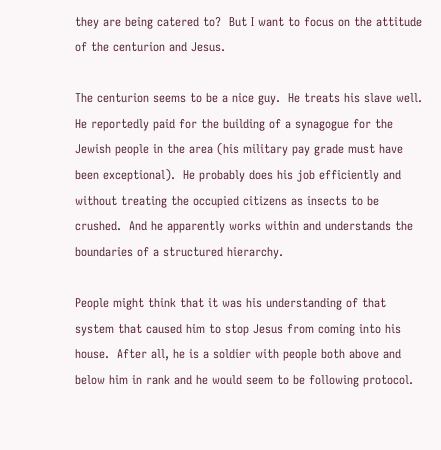they are being catered to?  But I want to focus on the attitude of the centurion and Jesus.

The centurion seems to be a nice guy.  He treats his slave well.  He reportedly paid for the building of a synagogue for the Jewish people in the area (his military pay grade must have been exceptional).  He probably does his job efficiently and without treating the occupied citizens as insects to be crushed.  And he apparently works within and understands the boundaries of a structured hierarchy.

People might think that it was his understanding of that system that caused him to stop Jesus from coming into his house.  After all, he is a soldier with people both above and below him in rank and he would seem to be following protocol.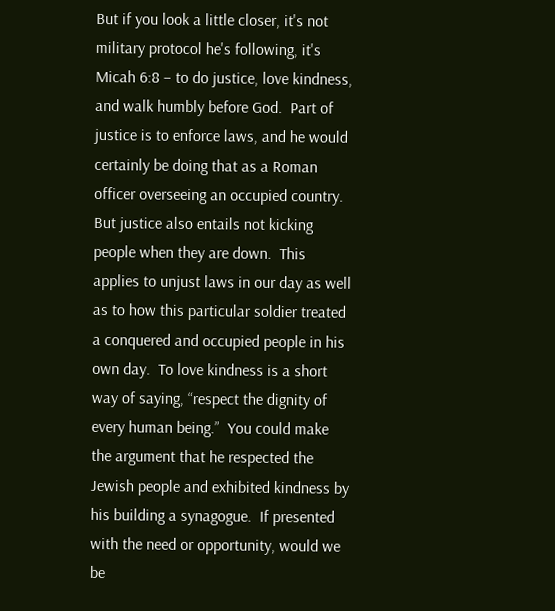But if you look a little closer, it's not military protocol he's following, it's Micah 6:8 – to do justice, love kindness, and walk humbly before God.  Part of justice is to enforce laws, and he would certainly be doing that as a Roman officer overseeing an occupied country.  But justice also entails not kicking people when they are down.  This applies to unjust laws in our day as well as to how this particular soldier treated a conquered and occupied people in his own day.  To love kindness is a short way of saying, “respect the dignity of every human being.”  You could make the argument that he respected the Jewish people and exhibited kindness by his building a synagogue.  If presented with the need or opportunity, would we be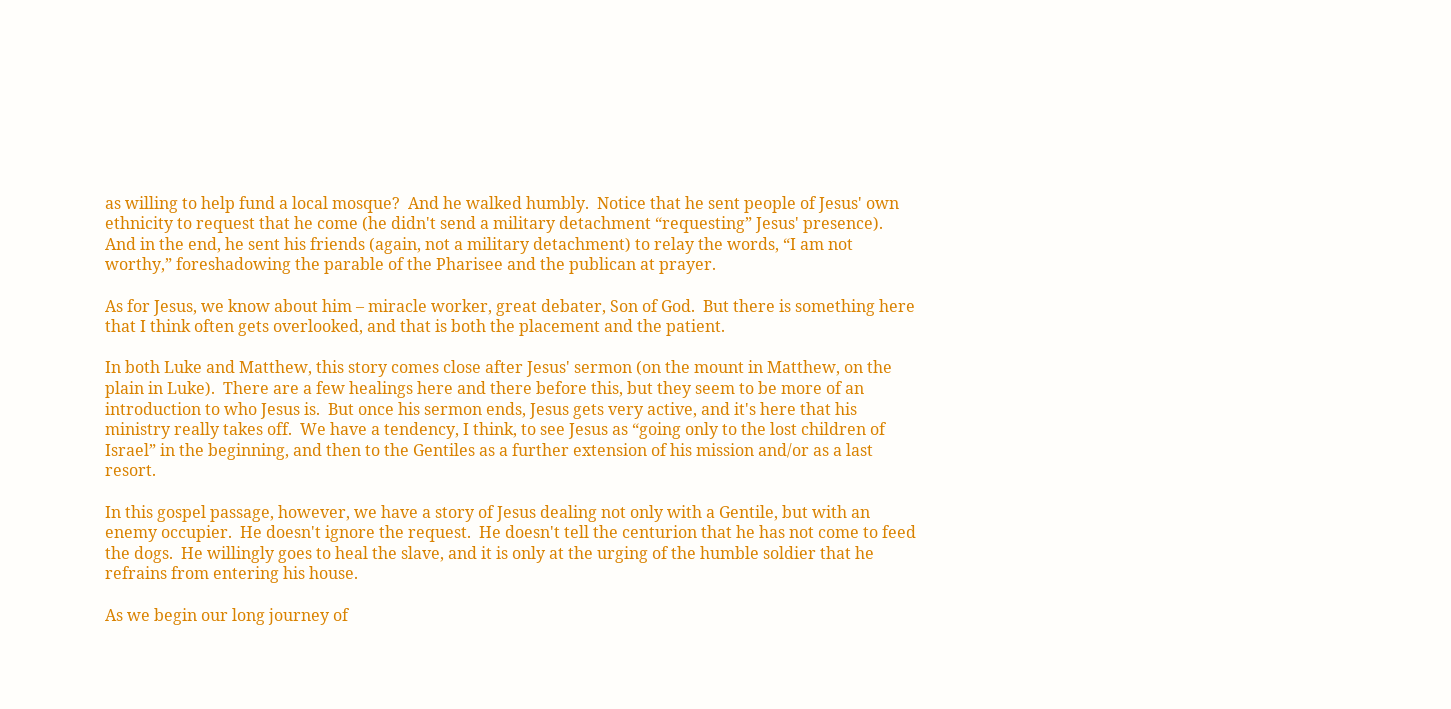as willing to help fund a local mosque?  And he walked humbly.  Notice that he sent people of Jesus' own ethnicity to request that he come (he didn't send a military detachment “requesting” Jesus' presence).  And in the end, he sent his friends (again, not a military detachment) to relay the words, “I am not worthy,” foreshadowing the parable of the Pharisee and the publican at prayer.

As for Jesus, we know about him – miracle worker, great debater, Son of God.  But there is something here that I think often gets overlooked, and that is both the placement and the patient.

In both Luke and Matthew, this story comes close after Jesus' sermon (on the mount in Matthew, on the plain in Luke).  There are a few healings here and there before this, but they seem to be more of an introduction to who Jesus is.  But once his sermon ends, Jesus gets very active, and it's here that his ministry really takes off.  We have a tendency, I think, to see Jesus as “going only to the lost children of Israel” in the beginning, and then to the Gentiles as a further extension of his mission and/or as a last resort.

In this gospel passage, however, we have a story of Jesus dealing not only with a Gentile, but with an enemy occupier.  He doesn't ignore the request.  He doesn't tell the centurion that he has not come to feed the dogs.  He willingly goes to heal the slave, and it is only at the urging of the humble soldier that he refrains from entering his house.

As we begin our long journey of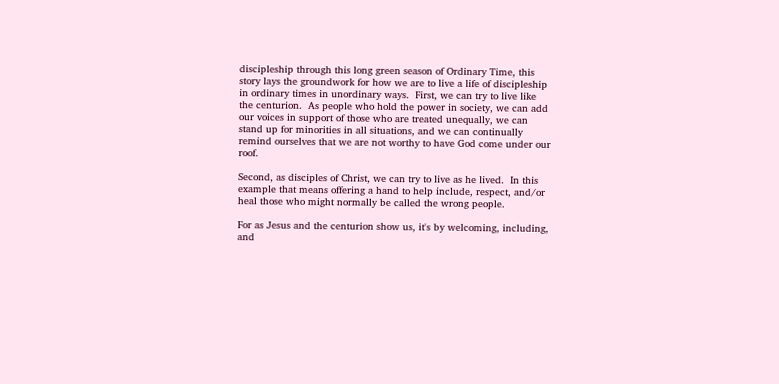discipleship through this long green season of Ordinary Time, this story lays the groundwork for how we are to live a life of discipleship in ordinary times in unordinary ways.  First, we can try to live like the centurion.  As people who hold the power in society, we can add our voices in support of those who are treated unequally, we can stand up for minorities in all situations, and we can continually remind ourselves that we are not worthy to have God come under our roof.

Second, as disciples of Christ, we can try to live as he lived.  In this example that means offering a hand to help include, respect, and/or heal those who might normally be called the wrong people.

For as Jesus and the centurion show us, it's by welcoming, including, and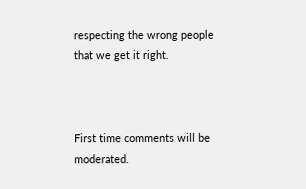respecting the wrong people that we get it right.



First time comments will be moderated.